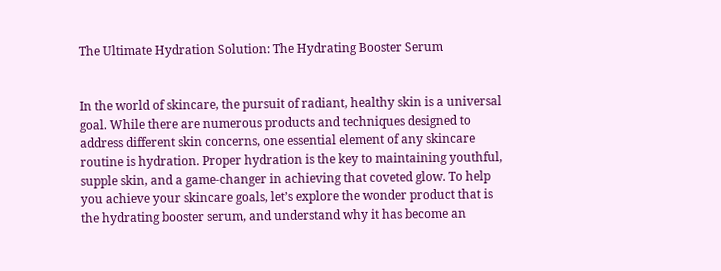The Ultimate Hydration Solution: The Hydrating Booster Serum


In the world of skincare, the pursuit of radiant, healthy skin is a universal goal. While there are numerous products and techniques designed to address different skin concerns, one essential element of any skincare routine is hydration. Proper hydration is the key to maintaining youthful, supple skin, and a game-changer in achieving that coveted glow. To help you achieve your skincare goals, let’s explore the wonder product that is the hydrating booster serum, and understand why it has become an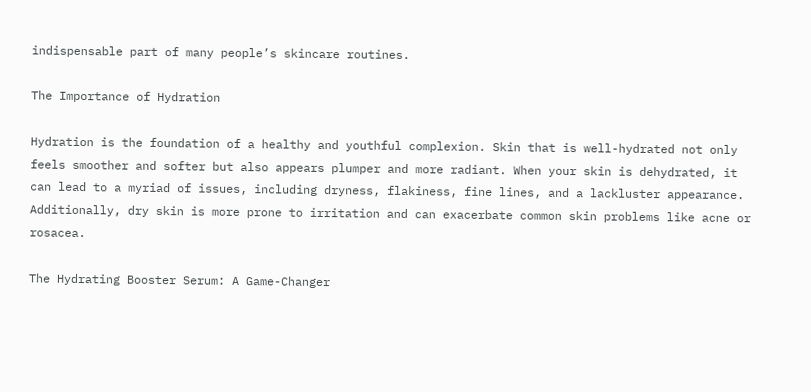indispensable part of many people’s skincare routines.

The Importance of Hydration

Hydration is the foundation of a healthy and youthful complexion. Skin that is well-hydrated not only feels smoother and softer but also appears plumper and more radiant. When your skin is dehydrated, it can lead to a myriad of issues, including dryness, flakiness, fine lines, and a lackluster appearance. Additionally, dry skin is more prone to irritation and can exacerbate common skin problems like acne or rosacea.

The Hydrating Booster Serum: A Game-Changer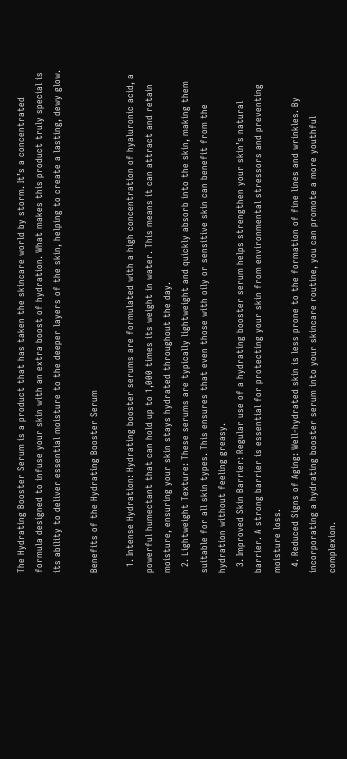The Hydrating Booster Serum is a product that has taken the skincare world by storm. It’s a concentrated formula designed to infuse your skin with an extra boost of hydration. What makes this product truly special is its ability to deliver essential moisture to the deeper layers of the skin, helping to create a lasting, dewy glow.

Benefits of the Hydrating Booster Serum

  1. Intense Hydration: Hydrating booster serums are formulated with a high concentration of hyaluronic acid, a powerful humectant that can hold up to 1,000 times its weight in water. This means it can attract and retain moisture, ensuring your skin stays hydrated throughout the day.
  2. Lightweight Texture: These serums are typically lightweight and quickly absorb into the skin, making them suitable for all skin types. This ensures that even those with oily or sensitive skin can benefit from the hydration without feeling greasy.
  3. Improved Skin Barrier: Regular use of a hydrating booster serum helps strengthen your skin’s natural barrier. A strong barrier is essential for protecting your skin from environmental stressors and preventing moisture loss.
  4. Reduced Signs of Aging: Well-hydrated skin is less prone to the formation of fine lines and wrinkles. By incorporating a hydrating booster serum into your skincare routine, you can promote a more youthful complexion.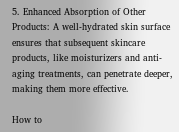5. Enhanced Absorption of Other Products: A well-hydrated skin surface ensures that subsequent skincare products, like moisturizers and anti-aging treatments, can penetrate deeper, making them more effective.

How to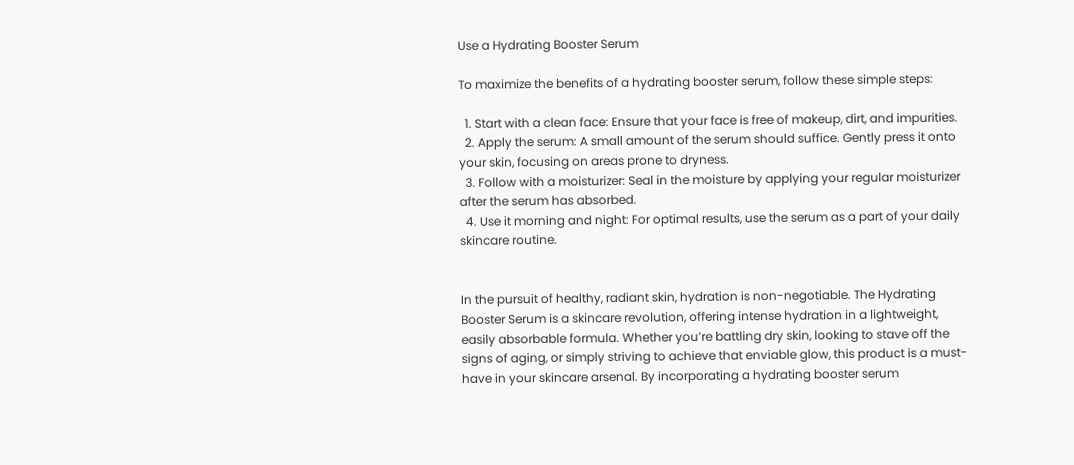Use a Hydrating Booster Serum

To maximize the benefits of a hydrating booster serum, follow these simple steps:

  1. Start with a clean face: Ensure that your face is free of makeup, dirt, and impurities.
  2. Apply the serum: A small amount of the serum should suffice. Gently press it onto your skin, focusing on areas prone to dryness.
  3. Follow with a moisturizer: Seal in the moisture by applying your regular moisturizer after the serum has absorbed.
  4. Use it morning and night: For optimal results, use the serum as a part of your daily skincare routine.


In the pursuit of healthy, radiant skin, hydration is non-negotiable. The Hydrating Booster Serum is a skincare revolution, offering intense hydration in a lightweight, easily absorbable formula. Whether you’re battling dry skin, looking to stave off the signs of aging, or simply striving to achieve that enviable glow, this product is a must-have in your skincare arsenal. By incorporating a hydrating booster serum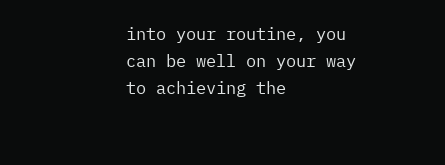into your routine, you can be well on your way to achieving the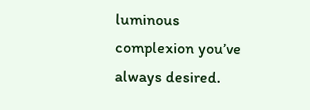luminous complexion you’ve always desired.